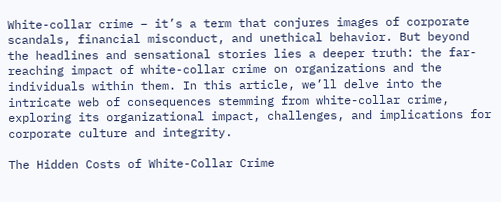White-collar crime – it’s a term that conjures images of corporate scandals, financial misconduct, and unethical behavior. But beyond the headlines and sensational stories lies a deeper truth: the far-reaching impact of white-collar crime on organizations and the individuals within them. In this article, we’ll delve into the intricate web of consequences stemming from white-collar crime, exploring its organizational impact, challenges, and implications for corporate culture and integrity.

The Hidden Costs of White-Collar Crime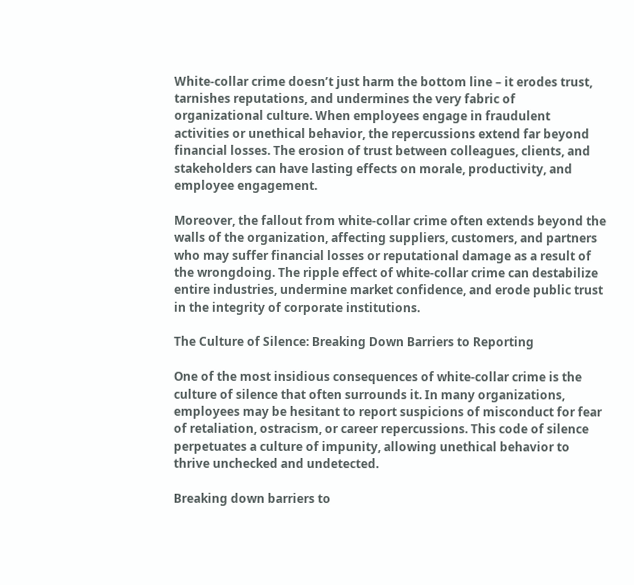White-collar crime doesn’t just harm the bottom line – it erodes trust, tarnishes reputations, and undermines the very fabric of organizational culture. When employees engage in fraudulent activities or unethical behavior, the repercussions extend far beyond financial losses. The erosion of trust between colleagues, clients, and stakeholders can have lasting effects on morale, productivity, and employee engagement.

Moreover, the fallout from white-collar crime often extends beyond the walls of the organization, affecting suppliers, customers, and partners who may suffer financial losses or reputational damage as a result of the wrongdoing. The ripple effect of white-collar crime can destabilize entire industries, undermine market confidence, and erode public trust in the integrity of corporate institutions.

The Culture of Silence: Breaking Down Barriers to Reporting

One of the most insidious consequences of white-collar crime is the culture of silence that often surrounds it. In many organizations, employees may be hesitant to report suspicions of misconduct for fear of retaliation, ostracism, or career repercussions. This code of silence perpetuates a culture of impunity, allowing unethical behavior to thrive unchecked and undetected.

Breaking down barriers to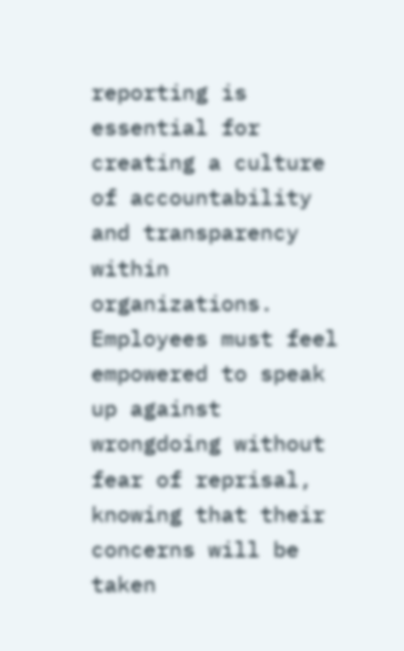reporting is essential for creating a culture of accountability and transparency within organizations. Employees must feel empowered to speak up against wrongdoing without fear of reprisal, knowing that their concerns will be taken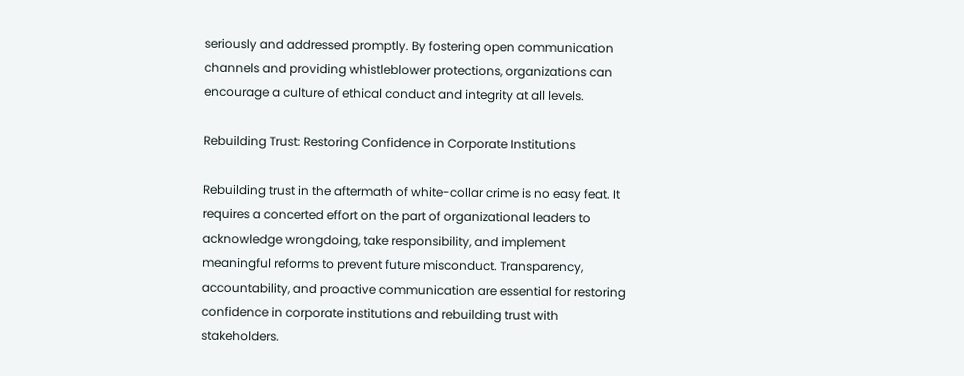seriously and addressed promptly. By fostering open communication channels and providing whistleblower protections, organizations can encourage a culture of ethical conduct and integrity at all levels.

Rebuilding Trust: Restoring Confidence in Corporate Institutions

Rebuilding trust in the aftermath of white-collar crime is no easy feat. It requires a concerted effort on the part of organizational leaders to acknowledge wrongdoing, take responsibility, and implement meaningful reforms to prevent future misconduct. Transparency, accountability, and proactive communication are essential for restoring confidence in corporate institutions and rebuilding trust with stakeholders.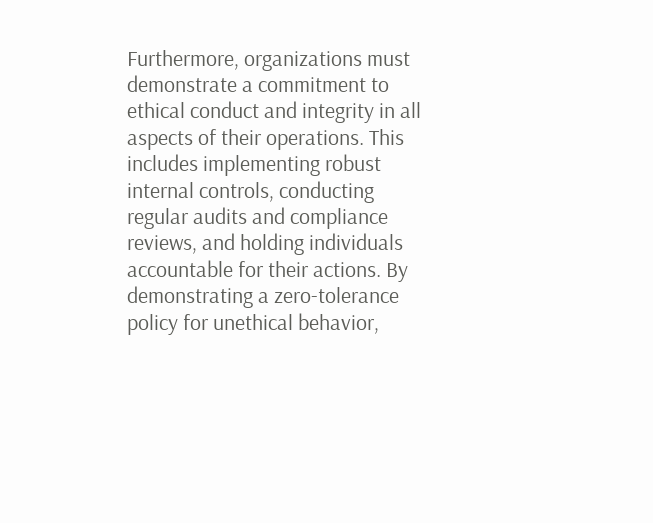Furthermore, organizations must demonstrate a commitment to ethical conduct and integrity in all aspects of their operations. This includes implementing robust internal controls, conducting regular audits and compliance reviews, and holding individuals accountable for their actions. By demonstrating a zero-tolerance policy for unethical behavior,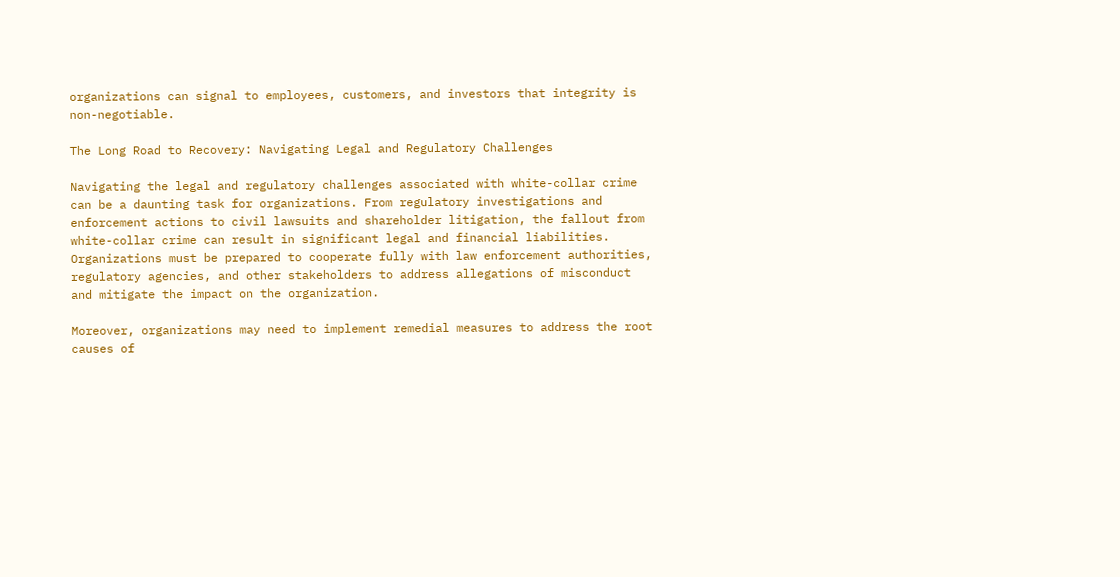organizations can signal to employees, customers, and investors that integrity is non-negotiable.

The Long Road to Recovery: Navigating Legal and Regulatory Challenges

Navigating the legal and regulatory challenges associated with white-collar crime can be a daunting task for organizations. From regulatory investigations and enforcement actions to civil lawsuits and shareholder litigation, the fallout from white-collar crime can result in significant legal and financial liabilities. Organizations must be prepared to cooperate fully with law enforcement authorities, regulatory agencies, and other stakeholders to address allegations of misconduct and mitigate the impact on the organization.

Moreover, organizations may need to implement remedial measures to address the root causes of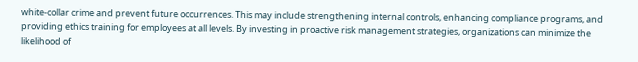white-collar crime and prevent future occurrences. This may include strengthening internal controls, enhancing compliance programs, and providing ethics training for employees at all levels. By investing in proactive risk management strategies, organizations can minimize the likelihood of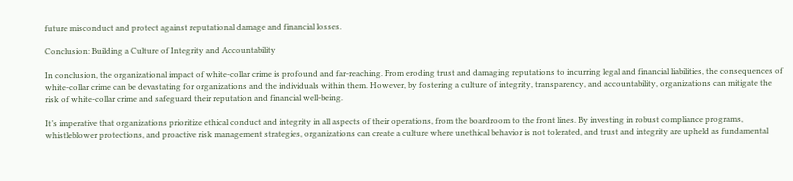future misconduct and protect against reputational damage and financial losses.

Conclusion: Building a Culture of Integrity and Accountability

In conclusion, the organizational impact of white-collar crime is profound and far-reaching. From eroding trust and damaging reputations to incurring legal and financial liabilities, the consequences of white-collar crime can be devastating for organizations and the individuals within them. However, by fostering a culture of integrity, transparency, and accountability, organizations can mitigate the risk of white-collar crime and safeguard their reputation and financial well-being.

It’s imperative that organizations prioritize ethical conduct and integrity in all aspects of their operations, from the boardroom to the front lines. By investing in robust compliance programs, whistleblower protections, and proactive risk management strategies, organizations can create a culture where unethical behavior is not tolerated, and trust and integrity are upheld as fundamental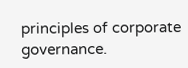principles of corporate governance.